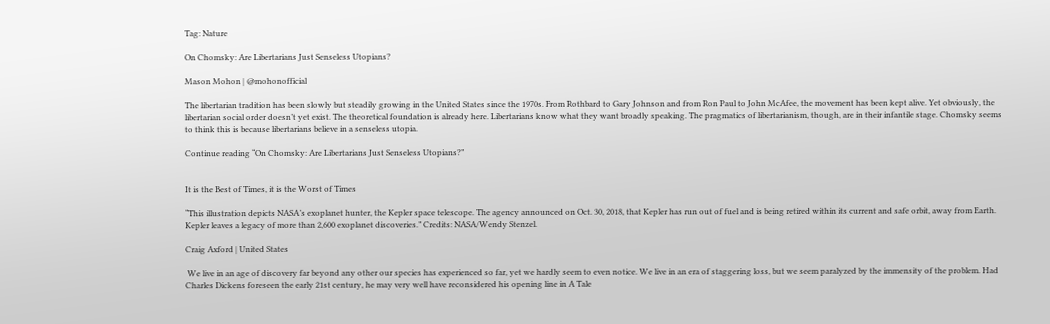Tag: Nature

On Chomsky: Are Libertarians Just Senseless Utopians?

Mason Mohon | @mohonofficial

The libertarian tradition has been slowly but steadily growing in the United States since the 1970s. From Rothbard to Gary Johnson and from Ron Paul to John McAfee, the movement has been kept alive. Yet obviously, the libertarian social order doesn’t yet exist. The theoretical foundation is already here. Libertarians know what they want broadly speaking. The pragmatics of libertarianism, though, are in their infantile stage. Chomsky seems to think this is because libertarians believe in a senseless utopia.

Continue reading “On Chomsky: Are Libertarians Just Senseless Utopians?”


It is the Best of Times, it is the Worst of Times

“This illustration depicts NASA’s exoplanet hunter, the Kepler space telescope. The agency announced on Oct. 30, 2018, that Kepler has run out of fuel and is being retired within its current and safe orbit, away from Earth. Kepler leaves a legacy of more than 2,600 exoplanet discoveries.” Credits: NASA/Wendy Stenzel.

Craig Axford | United States

 We live in an age of discovery far beyond any other our species has experienced so far, yet we hardly seem to even notice. We live in an era of staggering loss, but we seem paralyzed by the immensity of the problem. Had Charles Dickens foreseen the early 21st century, he may very well have reconsidered his opening line in A Tale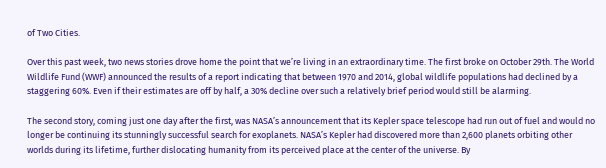of Two Cities.

Over this past week, two news stories drove home the point that we’re living in an extraordinary time. The first broke on October 29th. The World Wildlife Fund (WWF) announced the results of a report indicating that between 1970 and 2014, global wildlife populations had declined by a staggering 60%. Even if their estimates are off by half, a 30% decline over such a relatively brief period would still be alarming.

The second story, coming just one day after the first, was NASA’s announcement that its Kepler space telescope had run out of fuel and would no longer be continuing its stunningly successful search for exoplanets. NASA’s Kepler had discovered more than 2,600 planets orbiting other worlds during its lifetime, further dislocating humanity from its perceived place at the center of the universe. By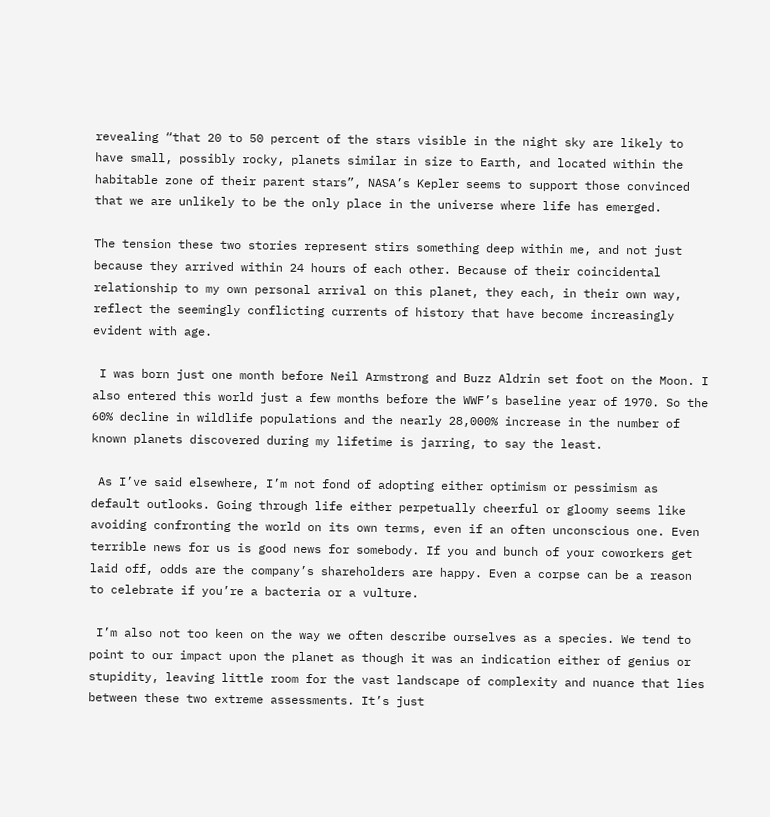revealing “that 20 to 50 percent of the stars visible in the night sky are likely to have small, possibly rocky, planets similar in size to Earth, and located within the habitable zone of their parent stars”, NASA’s Kepler seems to support those convinced that we are unlikely to be the only place in the universe where life has emerged.

The tension these two stories represent stirs something deep within me, and not just because they arrived within 24 hours of each other. Because of their coincidental relationship to my own personal arrival on this planet, they each, in their own way, reflect the seemingly conflicting currents of history that have become increasingly evident with age.

 I was born just one month before Neil Armstrong and Buzz Aldrin set foot on the Moon. I also entered this world just a few months before the WWF’s baseline year of 1970. So the 60% decline in wildlife populations and the nearly 28,000% increase in the number of known planets discovered during my lifetime is jarring, to say the least.

 As I’ve said elsewhere, I’m not fond of adopting either optimism or pessimism as default outlooks. Going through life either perpetually cheerful or gloomy seems like avoiding confronting the world on its own terms, even if an often unconscious one. Even terrible news for us is good news for somebody. If you and bunch of your coworkers get laid off, odds are the company’s shareholders are happy. Even a corpse can be a reason to celebrate if you’re a bacteria or a vulture.

 I’m also not too keen on the way we often describe ourselves as a species. We tend to point to our impact upon the planet as though it was an indication either of genius or stupidity, leaving little room for the vast landscape of complexity and nuance that lies between these two extreme assessments. It’s just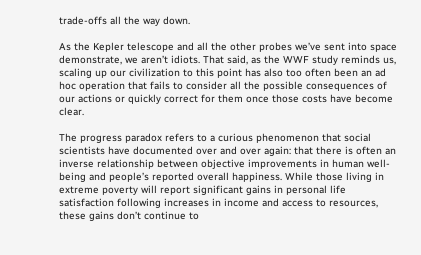trade-offs all the way down.

As the Kepler telescope and all the other probes we’ve sent into space demonstrate, we aren’t idiots. That said, as the WWF study reminds us, scaling up our civilization to this point has also too often been an ad hoc operation that fails to consider all the possible consequences of our actions or quickly correct for them once those costs have become clear.

The progress paradox refers to a curious phenomenon that social scientists have documented over and over again: that there is often an inverse relationship between objective improvements in human well-being and people’s reported overall happiness. While those living in extreme poverty will report significant gains in personal life satisfaction following increases in income and access to resources, these gains don’t continue to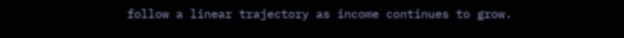follow a linear trajectory as income continues to grow.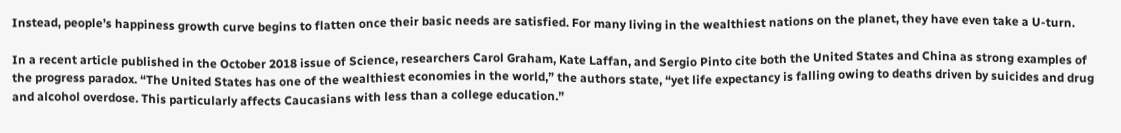Instead, people’s happiness growth curve begins to flatten once their basic needs are satisfied. For many living in the wealthiest nations on the planet, they have even take a U-turn.

In a recent article published in the October 2018 issue of Science, researchers Carol Graham, Kate Laffan, and Sergio Pinto cite both the United States and China as strong examples of the progress paradox. “The United States has one of the wealthiest economies in the world,” the authors state, “yet life expectancy is falling owing to deaths driven by suicides and drug and alcohol overdose. This particularly affects Caucasians with less than a college education.”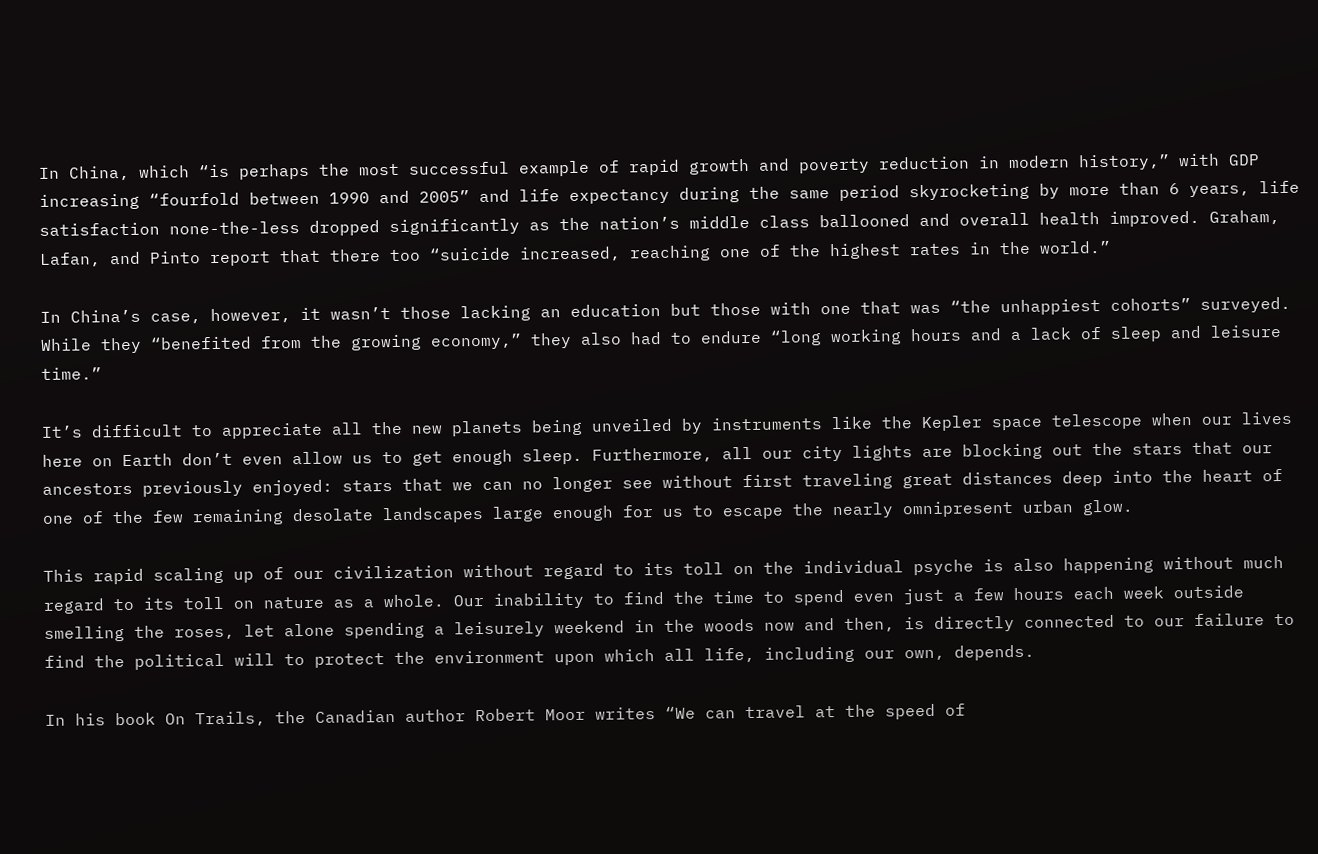In China, which “is perhaps the most successful example of rapid growth and poverty reduction in modern history,” with GDP increasing “fourfold between 1990 and 2005” and life expectancy during the same period skyrocketing by more than 6 years, life satisfaction none-the-less dropped significantly as the nation’s middle class ballooned and overall health improved. Graham, Lafan, and Pinto report that there too “suicide increased, reaching one of the highest rates in the world.”

In China’s case, however, it wasn’t those lacking an education but those with one that was “the unhappiest cohorts” surveyed. While they “benefited from the growing economy,” they also had to endure “long working hours and a lack of sleep and leisure time.”

It’s difficult to appreciate all the new planets being unveiled by instruments like the Kepler space telescope when our lives here on Earth don’t even allow us to get enough sleep. Furthermore, all our city lights are blocking out the stars that our ancestors previously enjoyed: stars that we can no longer see without first traveling great distances deep into the heart of one of the few remaining desolate landscapes large enough for us to escape the nearly omnipresent urban glow.

This rapid scaling up of our civilization without regard to its toll on the individual psyche is also happening without much regard to its toll on nature as a whole. Our inability to find the time to spend even just a few hours each week outside smelling the roses, let alone spending a leisurely weekend in the woods now and then, is directly connected to our failure to find the political will to protect the environment upon which all life, including our own, depends.

In his book On Trails, the Canadian author Robert Moor writes “We can travel at the speed of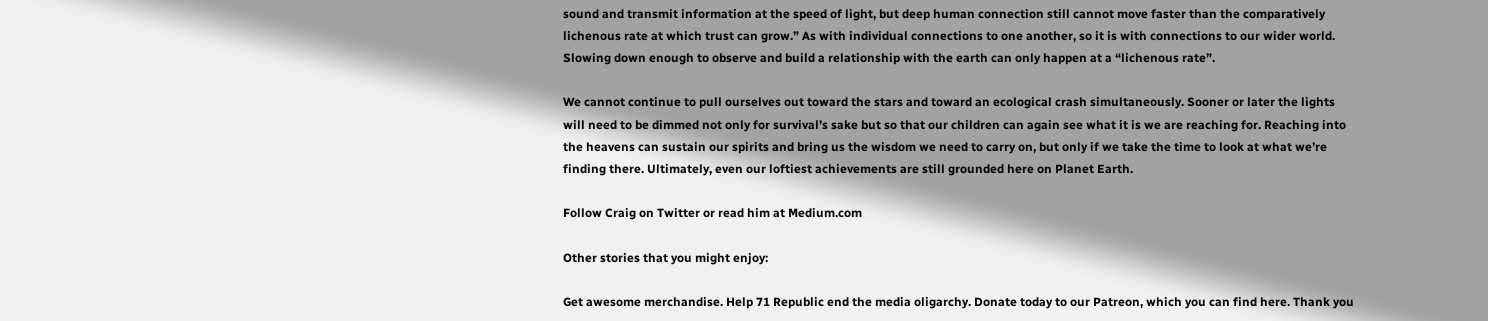sound and transmit information at the speed of light, but deep human connection still cannot move faster than the comparatively lichenous rate at which trust can grow.” As with individual connections to one another, so it is with connections to our wider world. Slowing down enough to observe and build a relationship with the earth can only happen at a “lichenous rate”.

We cannot continue to pull ourselves out toward the stars and toward an ecological crash simultaneously. Sooner or later the lights will need to be dimmed not only for survival’s sake but so that our children can again see what it is we are reaching for. Reaching into the heavens can sustain our spirits and bring us the wisdom we need to carry on, but only if we take the time to look at what we’re finding there. Ultimately, even our loftiest achievements are still grounded here on Planet Earth.

Follow Craig on Twitter or read him at Medium.com

Other stories that you might enjoy:

Get awesome merchandise. Help 71 Republic end the media oligarchy. Donate today to our Patreon, which you can find here. Thank you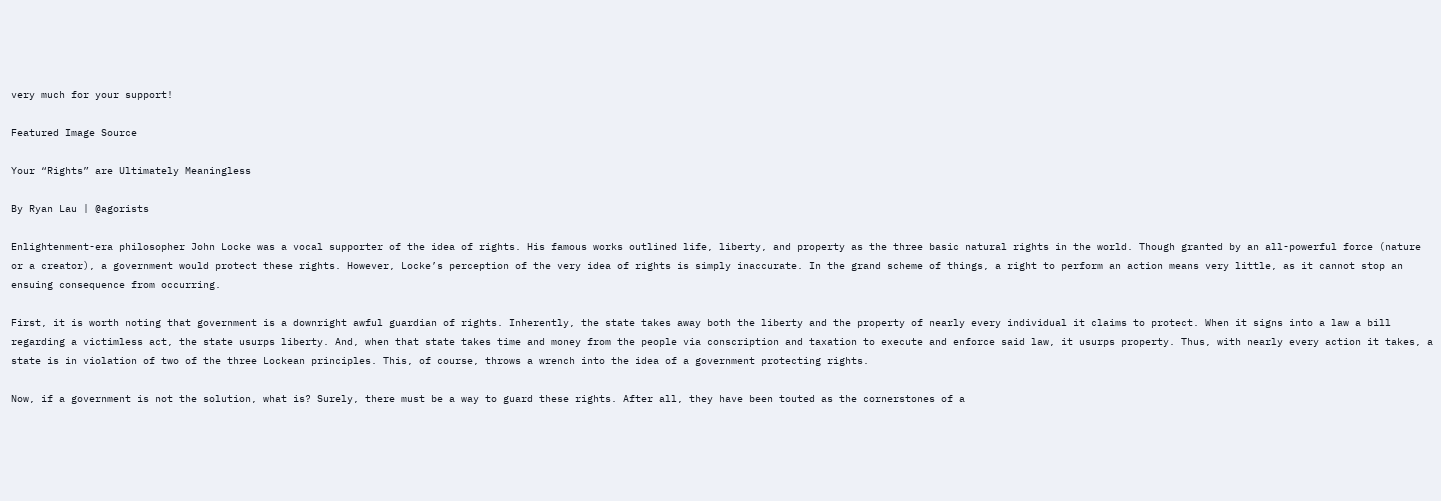very much for your support!

Featured Image Source

Your “Rights” are Ultimately Meaningless

By Ryan Lau | @agorists

Enlightenment-era philosopher John Locke was a vocal supporter of the idea of rights. His famous works outlined life, liberty, and property as the three basic natural rights in the world. Though granted by an all-powerful force (nature or a creator), a government would protect these rights. However, Locke’s perception of the very idea of rights is simply inaccurate. In the grand scheme of things, a right to perform an action means very little, as it cannot stop an ensuing consequence from occurring.

First, it is worth noting that government is a downright awful guardian of rights. Inherently, the state takes away both the liberty and the property of nearly every individual it claims to protect. When it signs into a law a bill regarding a victimless act, the state usurps liberty. And, when that state takes time and money from the people via conscription and taxation to execute and enforce said law, it usurps property. Thus, with nearly every action it takes, a state is in violation of two of the three Lockean principles. This, of course, throws a wrench into the idea of a government protecting rights.

Now, if a government is not the solution, what is? Surely, there must be a way to guard these rights. After all, they have been touted as the cornerstones of a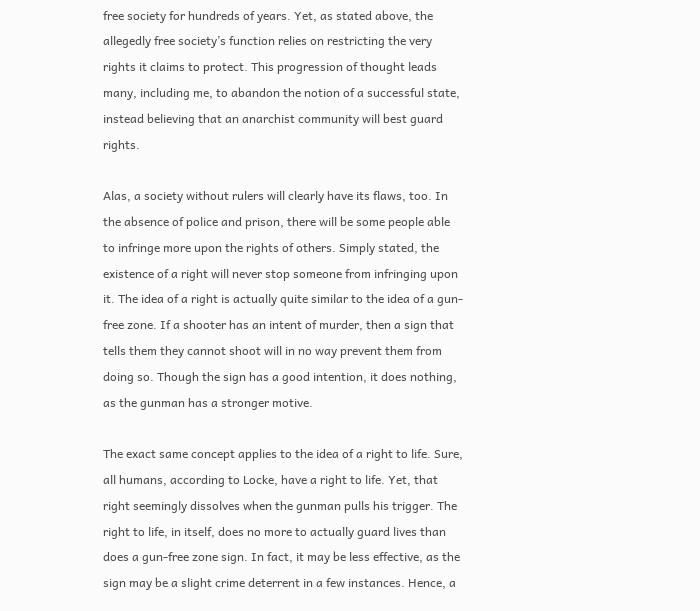free society for hundreds of years. Yet, as stated above, the allegedly free society’s function relies on restricting the very rights it claims to protect. This progression of thought leads many, including me, to abandon the notion of a successful state, instead believing that an anarchist community will best guard rights.

Alas, a society without rulers will clearly have its flaws, too. In the absence of police and prison, there will be some people able to infringe more upon the rights of others. Simply stated, the existence of a right will never stop someone from infringing upon it. The idea of a right is actually quite similar to the idea of a gun-free zone. If a shooter has an intent of murder, then a sign that tells them they cannot shoot will in no way prevent them from doing so. Though the sign has a good intention, it does nothing, as the gunman has a stronger motive.

The exact same concept applies to the idea of a right to life. Sure, all humans, according to Locke, have a right to life. Yet, that right seemingly dissolves when the gunman pulls his trigger. The right to life, in itself, does no more to actually guard lives than does a gun-free zone sign. In fact, it may be less effective, as the sign may be a slight crime deterrent in a few instances. Hence, a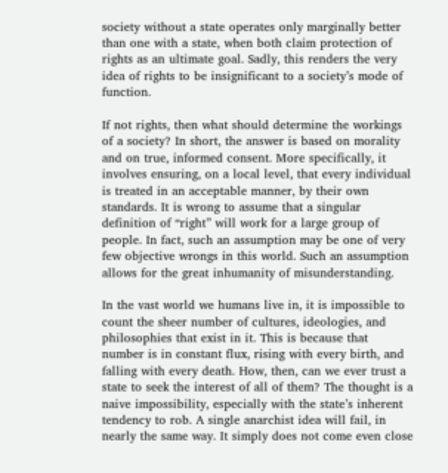society without a state operates only marginally better than one with a state, when both claim protection of rights as an ultimate goal. Sadly, this renders the very idea of rights to be insignificant to a society’s mode of function.

If not rights, then what should determine the workings of a society? In short, the answer is based on morality and on true, informed consent. More specifically, it involves ensuring, on a local level, that every individual is treated in an acceptable manner, by their own standards. It is wrong to assume that a singular definition of “right” will work for a large group of people. In fact, such an assumption may be one of very few objective wrongs in this world. Such an assumption allows for the great inhumanity of misunderstanding.

In the vast world we humans live in, it is impossible to count the sheer number of cultures, ideologies, and philosophies that exist in it. This is because that number is in constant flux, rising with every birth, and falling with every death. How, then, can we ever trust a state to seek the interest of all of them? The thought is a naive impossibility, especially with the state’s inherent tendency to rob. A single anarchist idea will fail, in nearly the same way. It simply does not come even close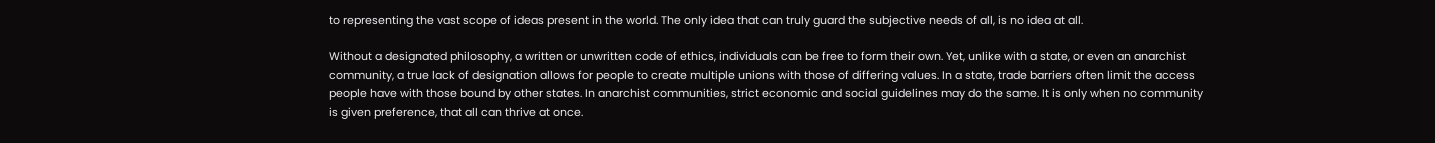to representing the vast scope of ideas present in the world. The only idea that can truly guard the subjective needs of all, is no idea at all.

Without a designated philosophy, a written or unwritten code of ethics, individuals can be free to form their own. Yet, unlike with a state, or even an anarchist community, a true lack of designation allows for people to create multiple unions with those of differing values. In a state, trade barriers often limit the access people have with those bound by other states. In anarchist communities, strict economic and social guidelines may do the same. It is only when no community is given preference, that all can thrive at once.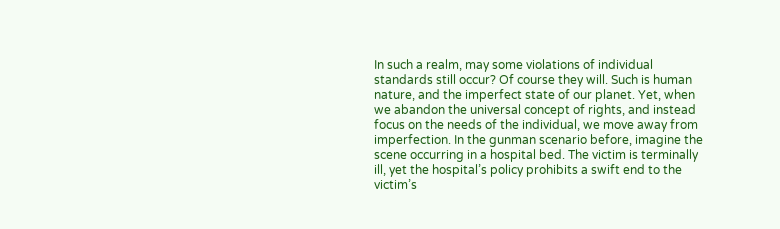In such a realm, may some violations of individual standards still occur? Of course they will. Such is human nature, and the imperfect state of our planet. Yet, when we abandon the universal concept of rights, and instead focus on the needs of the individual, we move away from imperfection. In the gunman scenario before, imagine the scene occurring in a hospital bed. The victim is terminally ill, yet the hospital’s policy prohibits a swift end to the victim’s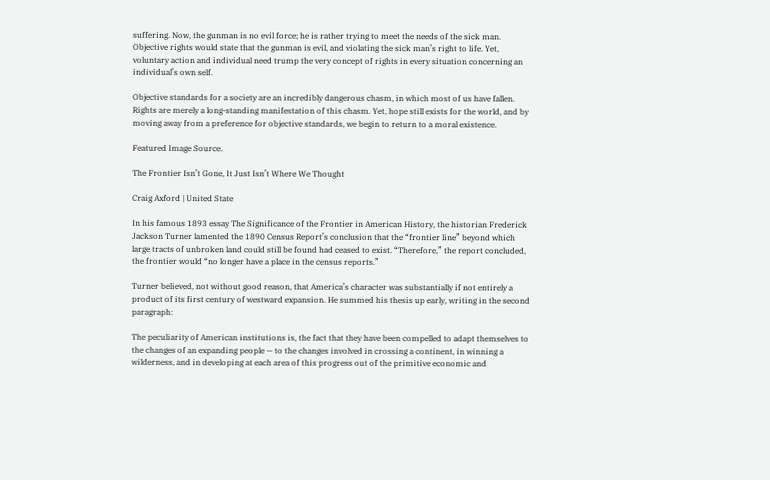suffering. Now, the gunman is no evil force; he is rather trying to meet the needs of the sick man. Objective rights would state that the gunman is evil, and violating the sick man’s right to life. Yet, voluntary action and individual need trump the very concept of rights in every situation concerning an individual’s own self.

Objective standards for a society are an incredibly dangerous chasm, in which most of us have fallen. Rights are merely a long-standing manifestation of this chasm. Yet, hope still exists for the world, and by moving away from a preference for objective standards, we begin to return to a moral existence.

Featured Image Source.

The Frontier Isn’t Gone, It Just Isn’t Where We Thought

Craig Axford | United State

In his famous 1893 essay The Significance of the Frontier in American History, the historian Frederick Jackson Turner lamented the 1890 Census Report’s conclusion that the “frontier line” beyond which large tracts of unbroken land could still be found had ceased to exist. “Therefore,” the report concluded, the frontier would “no longer have a place in the census reports.”

Turner believed, not without good reason, that America’s character was substantially if not entirely a product of its first century of westward expansion. He summed his thesis up early, writing in the second paragraph:

The peculiarity of American institutions is, the fact that they have been compelled to adapt themselves to the changes of an expanding people — to the changes involved in crossing a continent, in winning a wilderness, and in developing at each area of this progress out of the primitive economic and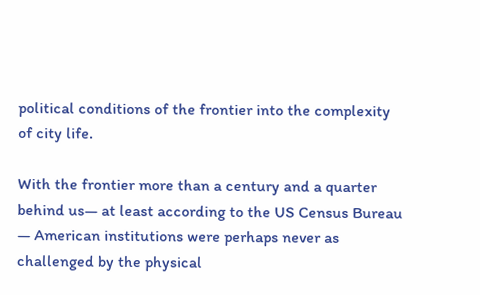political conditions of the frontier into the complexity of city life.

With the frontier more than a century and a quarter behind us— at least according to the US Census Bureau — American institutions were perhaps never as challenged by the physical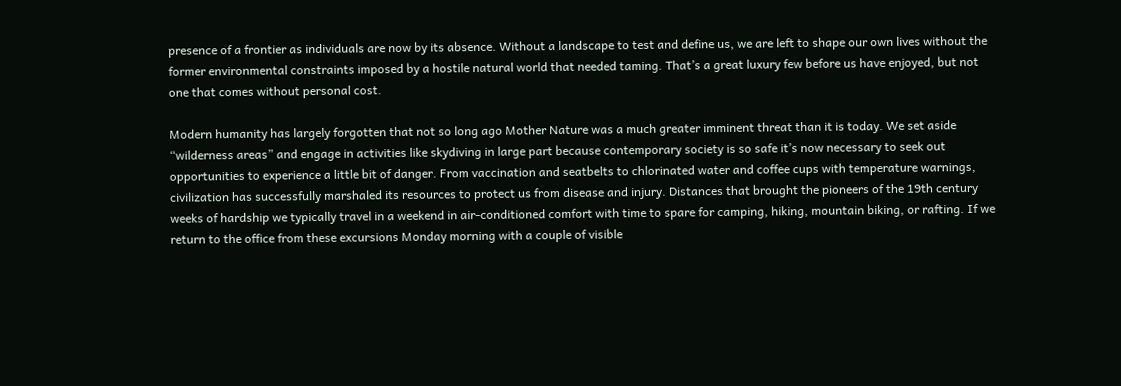presence of a frontier as individuals are now by its absence. Without a landscape to test and define us, we are left to shape our own lives without the former environmental constraints imposed by a hostile natural world that needed taming. That’s a great luxury few before us have enjoyed, but not one that comes without personal cost.

Modern humanity has largely forgotten that not so long ago Mother Nature was a much greater imminent threat than it is today. We set aside “wilderness areas” and engage in activities like skydiving in large part because contemporary society is so safe it’s now necessary to seek out opportunities to experience a little bit of danger. From vaccination and seatbelts to chlorinated water and coffee cups with temperature warnings, civilization has successfully marshaled its resources to protect us from disease and injury. Distances that brought the pioneers of the 19th century weeks of hardship we typically travel in a weekend in air-conditioned comfort with time to spare for camping, hiking, mountain biking, or rafting. If we return to the office from these excursions Monday morning with a couple of visible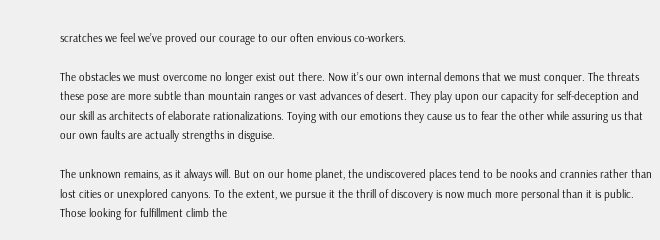scratches we feel we’ve proved our courage to our often envious co-workers.

The obstacles we must overcome no longer exist out there. Now it’s our own internal demons that we must conquer. The threats these pose are more subtle than mountain ranges or vast advances of desert. They play upon our capacity for self-deception and our skill as architects of elaborate rationalizations. Toying with our emotions they cause us to fear the other while assuring us that our own faults are actually strengths in disguise.

The unknown remains, as it always will. But on our home planet, the undiscovered places tend to be nooks and crannies rather than lost cities or unexplored canyons. To the extent, we pursue it the thrill of discovery is now much more personal than it is public. Those looking for fulfillment climb the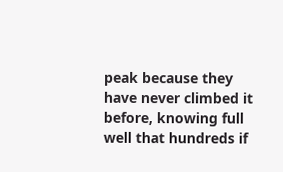peak because they have never climbed it before, knowing full well that hundreds if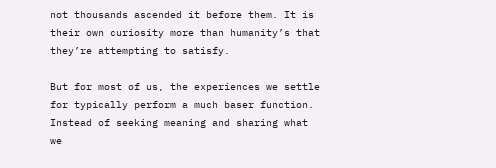not thousands ascended it before them. It is their own curiosity more than humanity’s that they’re attempting to satisfy.

But for most of us, the experiences we settle for typically perform a much baser function. Instead of seeking meaning and sharing what we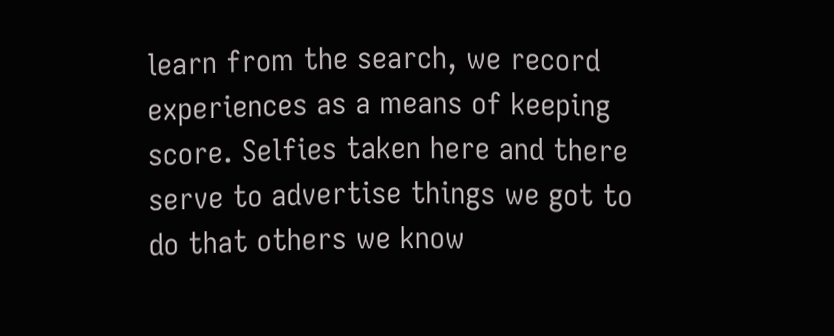learn from the search, we record experiences as a means of keeping score. Selfies taken here and there serve to advertise things we got to do that others we know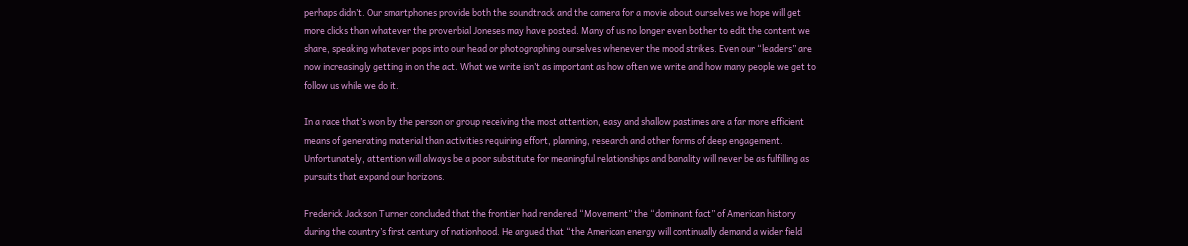perhaps didn’t. Our smartphones provide both the soundtrack and the camera for a movie about ourselves we hope will get more clicks than whatever the proverbial Joneses may have posted. Many of us no longer even bother to edit the content we share, speaking whatever pops into our head or photographing ourselves whenever the mood strikes. Even our “leaders” are now increasingly getting in on the act. What we write isn’t as important as how often we write and how many people we get to follow us while we do it.

In a race that’s won by the person or group receiving the most attention, easy and shallow pastimes are a far more efficient means of generating material than activities requiring effort, planning, research and other forms of deep engagement. Unfortunately, attention will always be a poor substitute for meaningful relationships and banality will never be as fulfilling as pursuits that expand our horizons.

Frederick Jackson Turner concluded that the frontier had rendered “Movement” the “dominant fact” of American history during the country’s first century of nationhood. He argued that “the American energy will continually demand a wider field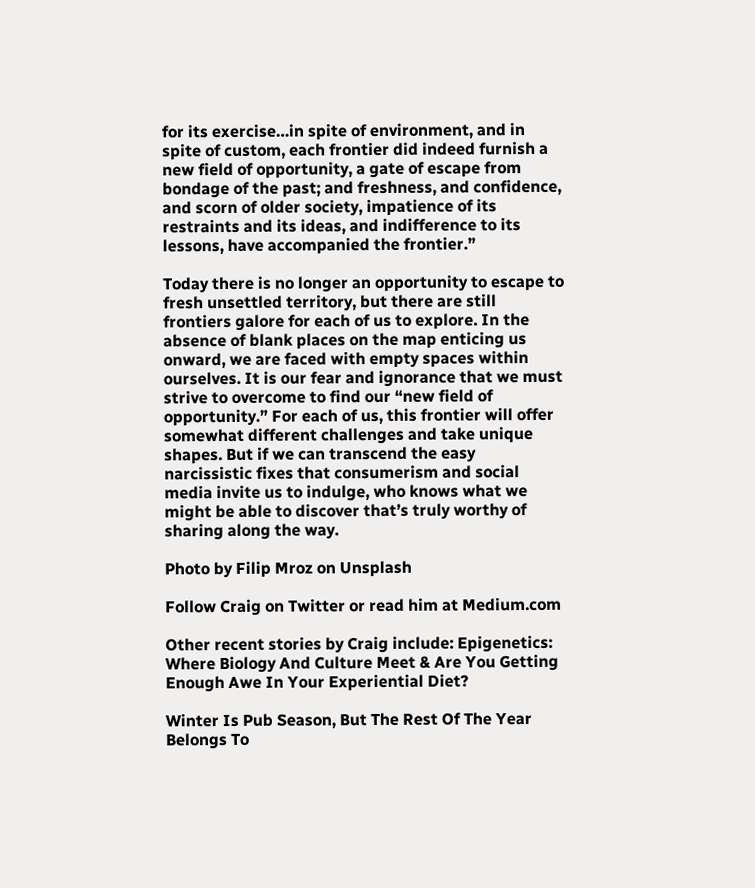for its exercise…in spite of environment, and in spite of custom, each frontier did indeed furnish a new field of opportunity, a gate of escape from bondage of the past; and freshness, and confidence, and scorn of older society, impatience of its restraints and its ideas, and indifference to its lessons, have accompanied the frontier.”

Today there is no longer an opportunity to escape to fresh unsettled territory, but there are still frontiers galore for each of us to explore. In the absence of blank places on the map enticing us onward, we are faced with empty spaces within ourselves. It is our fear and ignorance that we must strive to overcome to find our “new field of opportunity.” For each of us, this frontier will offer somewhat different challenges and take unique shapes. But if we can transcend the easy narcissistic fixes that consumerism and social media invite us to indulge, who knows what we might be able to discover that’s truly worthy of sharing along the way.

Photo by Filip Mroz on Unsplash

Follow Craig on Twitter or read him at Medium.com

Other recent stories by Craig include: Epigenetics: Where Biology And Culture Meet & Are You Getting Enough Awe In Your Experiential Diet?

Winter Is Pub Season, But The Rest Of The Year Belongs To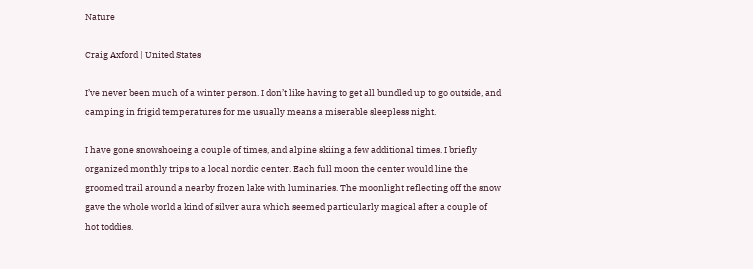Nature

Craig Axford | United States

I’ve never been much of a winter person. I don’t like having to get all bundled up to go outside, and camping in frigid temperatures for me usually means a miserable sleepless night.

I have gone snowshoeing a couple of times, and alpine skiing a few additional times. I briefly organized monthly trips to a local nordic center. Each full moon the center would line the groomed trail around a nearby frozen lake with luminaries. The moonlight reflecting off the snow gave the whole world a kind of silver aura which seemed particularly magical after a couple of hot toddies.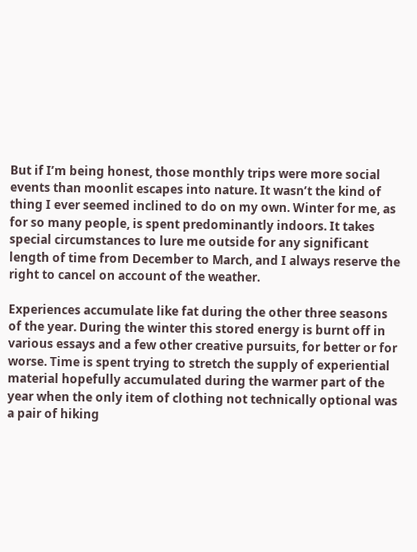But if I’m being honest, those monthly trips were more social events than moonlit escapes into nature. It wasn’t the kind of thing I ever seemed inclined to do on my own. Winter for me, as for so many people, is spent predominantly indoors. It takes special circumstances to lure me outside for any significant length of time from December to March, and I always reserve the right to cancel on account of the weather.

Experiences accumulate like fat during the other three seasons of the year. During the winter this stored energy is burnt off in various essays and a few other creative pursuits, for better or for worse. Time is spent trying to stretch the supply of experiential material hopefully accumulated during the warmer part of the year when the only item of clothing not technically optional was a pair of hiking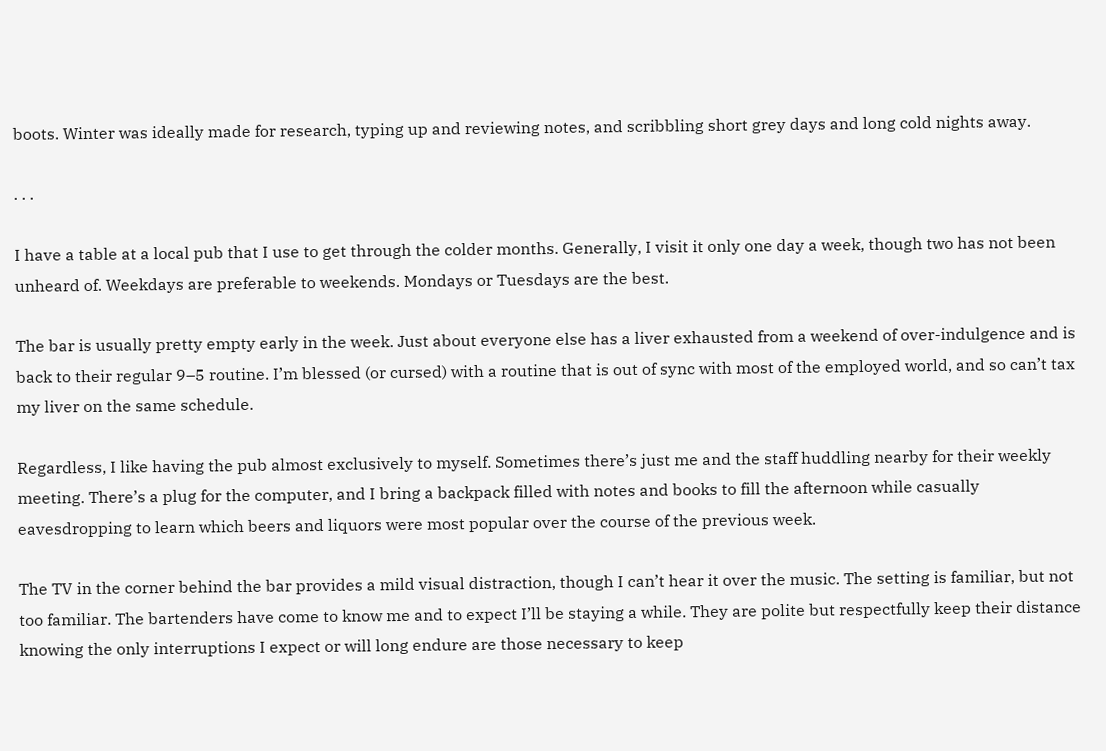boots. Winter was ideally made for research, typing up and reviewing notes, and scribbling short grey days and long cold nights away.

. . .

I have a table at a local pub that I use to get through the colder months. Generally, I visit it only one day a week, though two has not been unheard of. Weekdays are preferable to weekends. Mondays or Tuesdays are the best.

The bar is usually pretty empty early in the week. Just about everyone else has a liver exhausted from a weekend of over-indulgence and is back to their regular 9–5 routine. I’m blessed (or cursed) with a routine that is out of sync with most of the employed world, and so can’t tax my liver on the same schedule.

Regardless, I like having the pub almost exclusively to myself. Sometimes there’s just me and the staff huddling nearby for their weekly meeting. There’s a plug for the computer, and I bring a backpack filled with notes and books to fill the afternoon while casually eavesdropping to learn which beers and liquors were most popular over the course of the previous week.

The TV in the corner behind the bar provides a mild visual distraction, though I can’t hear it over the music. The setting is familiar, but not too familiar. The bartenders have come to know me and to expect I’ll be staying a while. They are polite but respectfully keep their distance knowing the only interruptions I expect or will long endure are those necessary to keep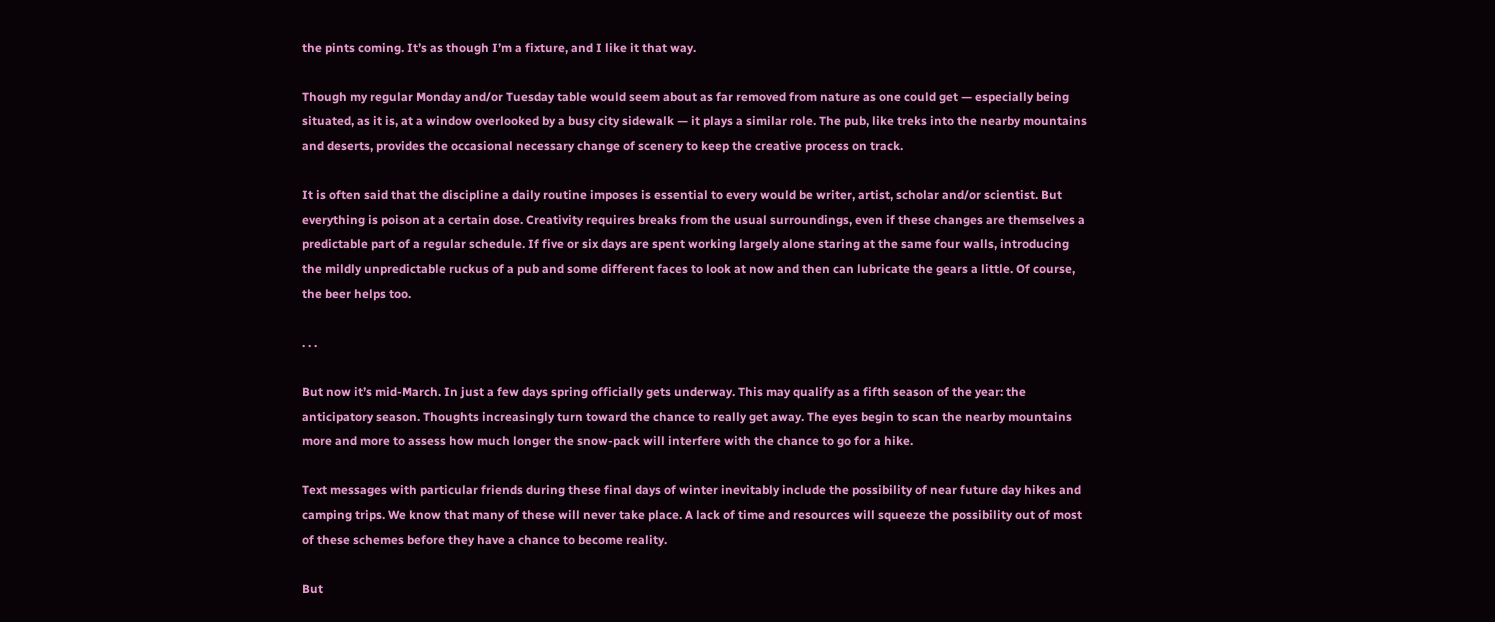the pints coming. It’s as though I’m a fixture, and I like it that way.

Though my regular Monday and/or Tuesday table would seem about as far removed from nature as one could get — especially being situated, as it is, at a window overlooked by a busy city sidewalk — it plays a similar role. The pub, like treks into the nearby mountains and deserts, provides the occasional necessary change of scenery to keep the creative process on track.

It is often said that the discipline a daily routine imposes is essential to every would be writer, artist, scholar and/or scientist. But everything is poison at a certain dose. Creativity requires breaks from the usual surroundings, even if these changes are themselves a predictable part of a regular schedule. If five or six days are spent working largely alone staring at the same four walls, introducing the mildly unpredictable ruckus of a pub and some different faces to look at now and then can lubricate the gears a little. Of course, the beer helps too.

. . .

But now it’s mid-March. In just a few days spring officially gets underway. This may qualify as a fifth season of the year: the anticipatory season. Thoughts increasingly turn toward the chance to really get away. The eyes begin to scan the nearby mountains more and more to assess how much longer the snow-pack will interfere with the chance to go for a hike.

Text messages with particular friends during these final days of winter inevitably include the possibility of near future day hikes and camping trips. We know that many of these will never take place. A lack of time and resources will squeeze the possibility out of most of these schemes before they have a chance to become reality.

But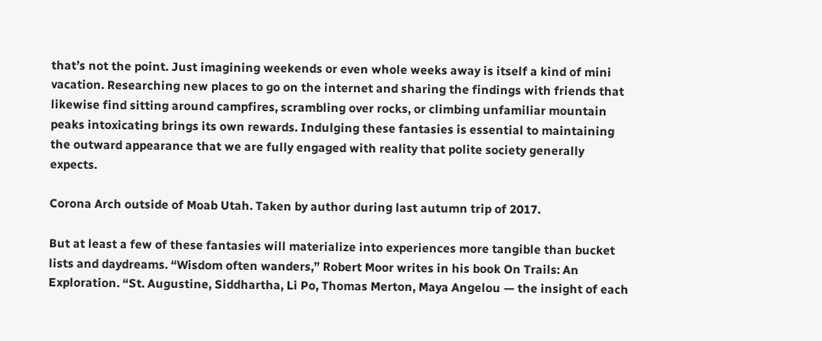that’s not the point. Just imagining weekends or even whole weeks away is itself a kind of mini vacation. Researching new places to go on the internet and sharing the findings with friends that likewise find sitting around campfires, scrambling over rocks, or climbing unfamiliar mountain peaks intoxicating brings its own rewards. Indulging these fantasies is essential to maintaining the outward appearance that we are fully engaged with reality that polite society generally expects.

Corona Arch outside of Moab Utah. Taken by author during last autumn trip of 2017.

But at least a few of these fantasies will materialize into experiences more tangible than bucket lists and daydreams. “Wisdom often wanders,” Robert Moor writes in his book On Trails: An Exploration. “St. Augustine, Siddhartha, Li Po, Thomas Merton, Maya Angelou — the insight of each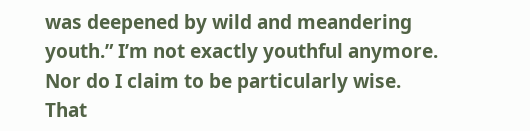was deepened by wild and meandering youth.” I’m not exactly youthful anymore. Nor do I claim to be particularly wise. That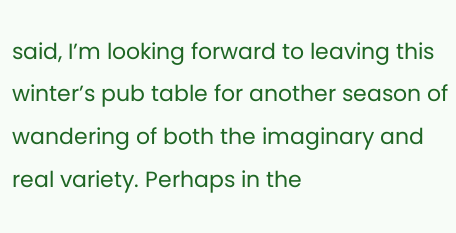said, I’m looking forward to leaving this winter’s pub table for another season of wandering of both the imaginary and real variety. Perhaps in the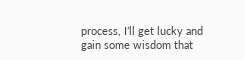process, I’ll get lucky and gain some wisdom that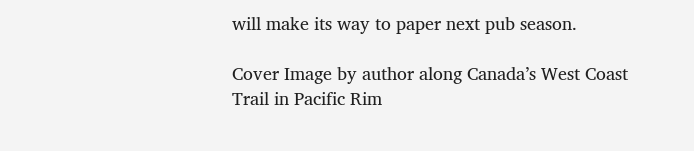will make its way to paper next pub season.

Cover Image by author along Canada’s West Coast Trail in Pacific Rim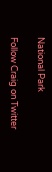National Park

Follow Craig on Twitter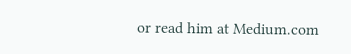or read him at Medium.com